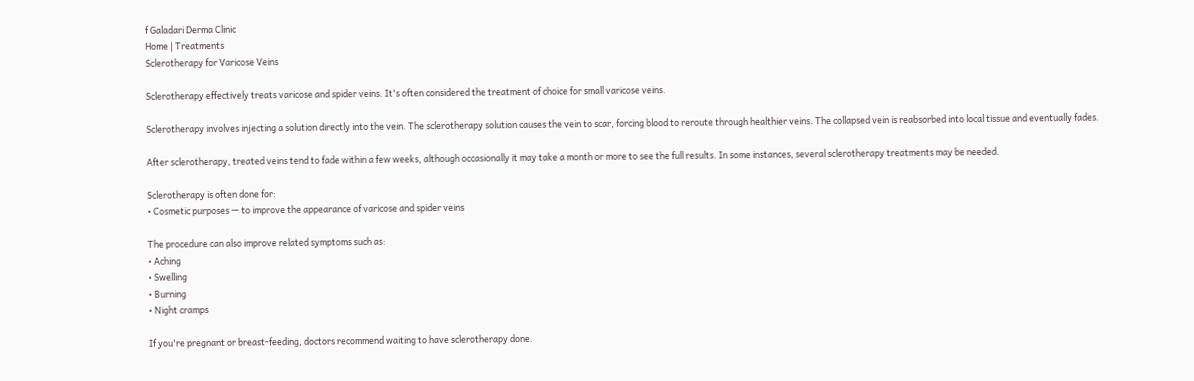f Galadari Derma Clinic
Home | Treatments
Sclerotherapy for Varicose Veins

Sclerotherapy effectively treats varicose and spider veins. It's often considered the treatment of choice for small varicose veins.

Sclerotherapy involves injecting a solution directly into the vein. The sclerotherapy solution causes the vein to scar, forcing blood to reroute through healthier veins. The collapsed vein is reabsorbed into local tissue and eventually fades.

After sclerotherapy, treated veins tend to fade within a few weeks, although occasionally it may take a month or more to see the full results. In some instances, several sclerotherapy treatments may be needed.

Sclerotherapy is often done for:
• Cosmetic purposes — to improve the appearance of varicose and spider veins

The procedure can also improve related symptoms such as:
• Aching
• Swelling
• Burning
• Night cramps

If you're pregnant or breast-feeding, doctors recommend waiting to have sclerotherapy done.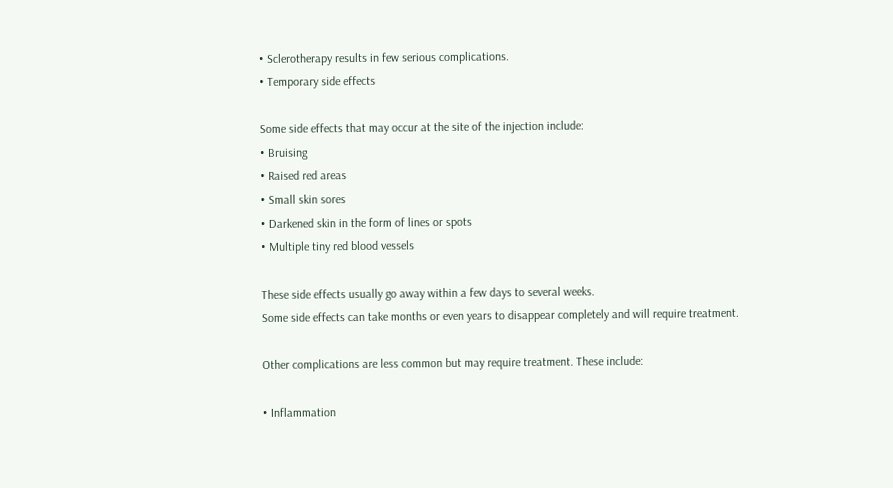• Sclerotherapy results in few serious complications.
• Temporary side effects

Some side effects that may occur at the site of the injection include:
• Bruising
• Raised red areas
• Small skin sores
• Darkened skin in the form of lines or spots
• Multiple tiny red blood vessels

These side effects usually go away within a few days to several weeks.
Some side effects can take months or even years to disappear completely and will require treatment.

Other complications are less common but may require treatment. These include:

• Inflammation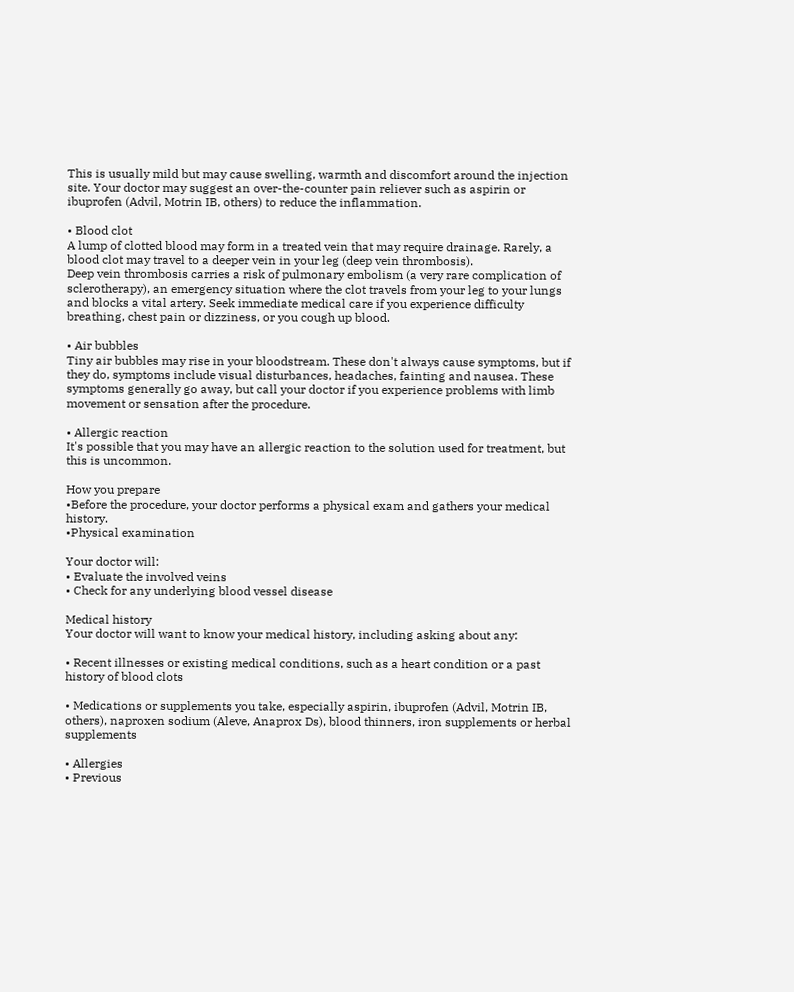This is usually mild but may cause swelling, warmth and discomfort around the injection site. Your doctor may suggest an over-the-counter pain reliever such as aspirin or ibuprofen (Advil, Motrin IB, others) to reduce the inflammation.

• Blood clot
A lump of clotted blood may form in a treated vein that may require drainage. Rarely, a blood clot may travel to a deeper vein in your leg (deep vein thrombosis).
Deep vein thrombosis carries a risk of pulmonary embolism (a very rare complication of sclerotherapy), an emergency situation where the clot travels from your leg to your lungs and blocks a vital artery. Seek immediate medical care if you experience difficulty breathing, chest pain or dizziness, or you cough up blood.

• Air bubbles
Tiny air bubbles may rise in your bloodstream. These don't always cause symptoms, but if they do, symptoms include visual disturbances, headaches, fainting and nausea. These symptoms generally go away, but call your doctor if you experience problems with limb movement or sensation after the procedure.

• Allergic reaction
It's possible that you may have an allergic reaction to the solution used for treatment, but this is uncommon.

How you prepare
•Before the procedure, your doctor performs a physical exam and gathers your medical history.
•Physical examination

Your doctor will:
• Evaluate the involved veins
• Check for any underlying blood vessel disease

Medical history
Your doctor will want to know your medical history, including asking about any:

• Recent illnesses or existing medical conditions, such as a heart condition or a past history of blood clots

• Medications or supplements you take, especially aspirin, ibuprofen (Advil, Motrin IB, others), naproxen sodium (Aleve, Anaprox Ds), blood thinners, iron supplements or herbal supplements

• Allergies
• Previous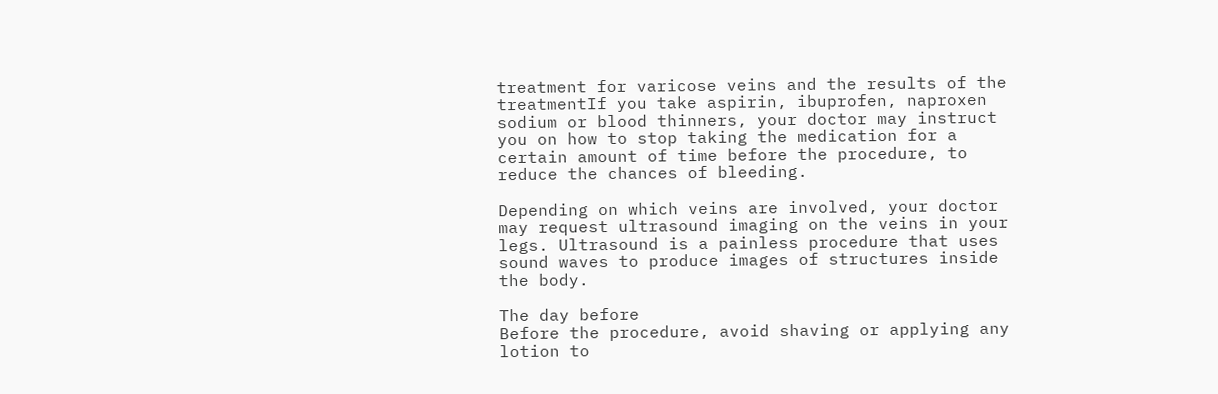treatment for varicose veins and the results of the treatmentIf you take aspirin, ibuprofen, naproxen sodium or blood thinners, your doctor may instruct you on how to stop taking the medication for a certain amount of time before the procedure, to reduce the chances of bleeding.

Depending on which veins are involved, your doctor may request ultrasound imaging on the veins in your legs. Ultrasound is a painless procedure that uses sound waves to produce images of structures inside the body.

The day before
Before the procedure, avoid shaving or applying any lotion to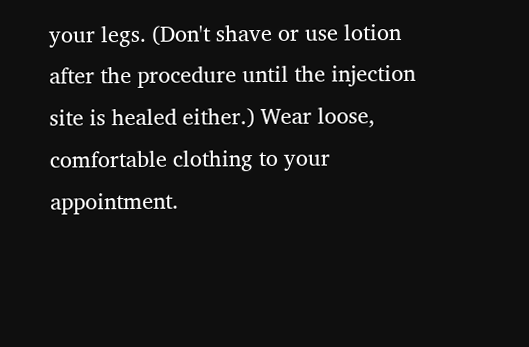your legs. (Don't shave or use lotion after the procedure until the injection site is healed either.) Wear loose, comfortable clothing to your appointment.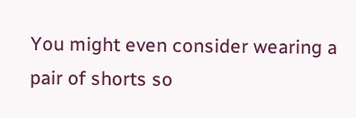You might even consider wearing a pair of shorts so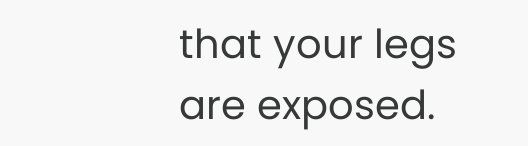that your legs are exposed.